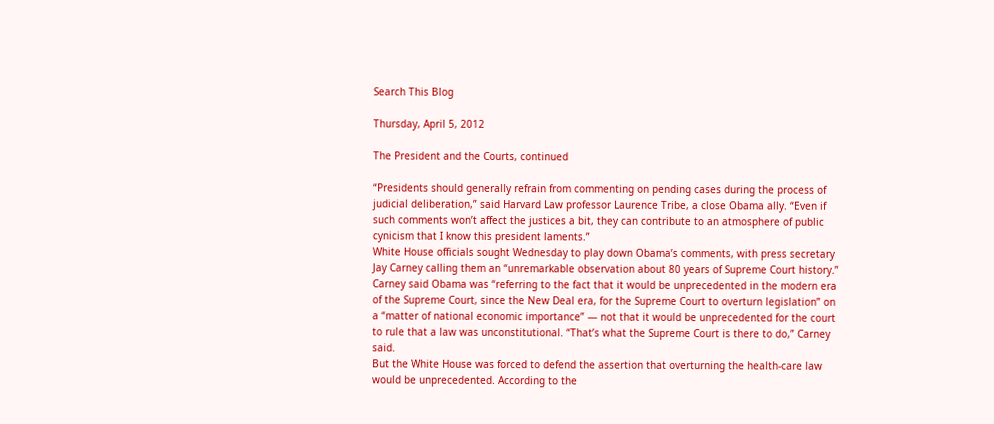Search This Blog

Thursday, April 5, 2012

The President and the Courts, continued

“Presidents should generally refrain from commenting on pending cases during the process of judicial deliberation,” said Harvard Law professor Laurence Tribe, a close Obama ally. “Even if such comments won’t affect the justices a bit, they can contribute to an atmosphere of public cynicism that I know this president laments.”
White House officials sought Wednesday to play down Obama’s comments, with press secretary Jay Carney calling them an “unremarkable observation about 80 years of Supreme Court history.”
Carney said Obama was “referring to the fact that it would be unprecedented in the modern era of the Supreme Court, since the New Deal era, for the Supreme Court to overturn legislation” on a “matter of national economic importance” — not that it would be unprecedented for the court to rule that a law was unconstitutional. “That’s what the Supreme Court is there to do,” Carney said.
But the White House was forced to defend the assertion that overturning the health-care law would be unprecedented. According to the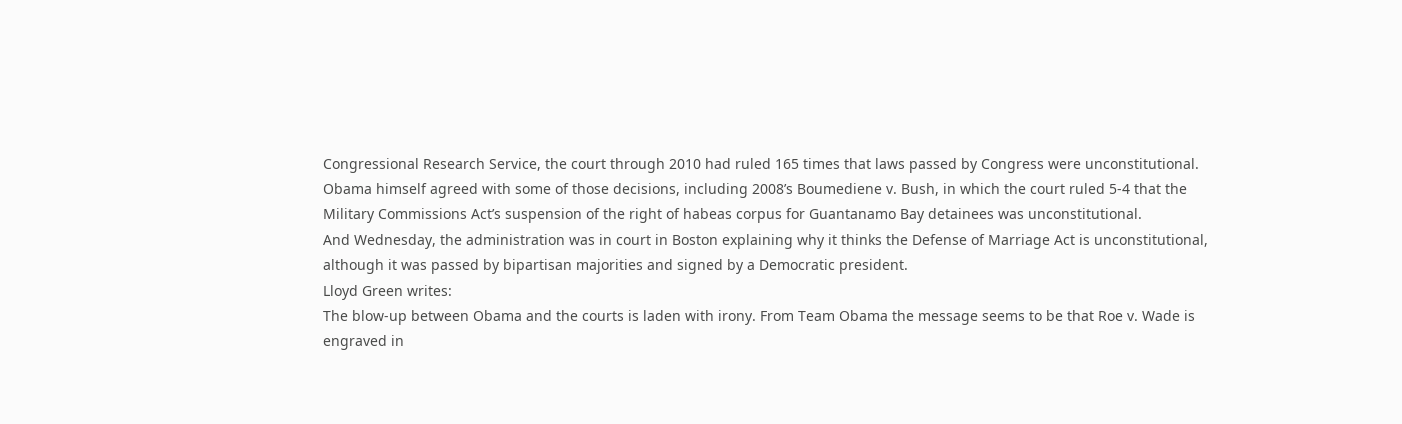Congressional Research Service, the court through 2010 had ruled 165 times that laws passed by Congress were unconstitutional.
Obama himself agreed with some of those decisions, including 2008’s Boumediene v. Bush, in which the court ruled 5-4 that the Military Commissions Act’s suspension of the right of habeas corpus for Guantanamo Bay detainees was unconstitutional.
And Wednesday, the administration was in court in Boston explaining why it thinks the Defense of Marriage Act is unconstitutional, although it was passed by bipartisan majorities and signed by a Democratic president.
Lloyd Green writes:
The blow-up between Obama and the courts is laden with irony. From Team Obama the message seems to be that Roe v. Wade is engraved in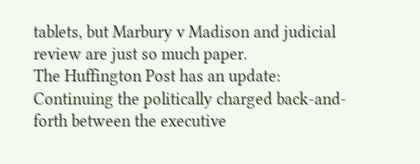tablets, but Marbury v Madison and judicial review are just so much paper.
The Huffington Post has an update:
Continuing the politically charged back-and-forth between the executive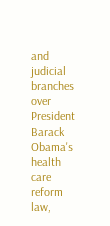and judicial branches over President Barack Obama's health care reform law,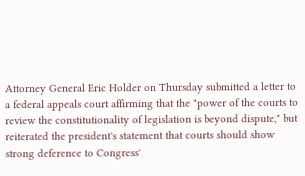Attorney General Eric Holder on Thursday submitted a letter to a federal appeals court affirming that the "power of the courts to review the constitutionality of legislation is beyond dispute," but reiterated the president's statement that courts should show strong deference to Congress'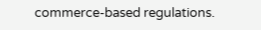commerce-based regulations.